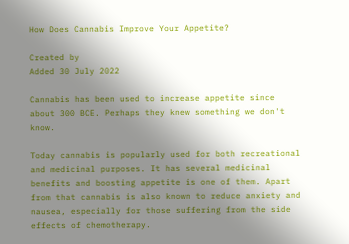How Does Cannabis Improve Your Appetite?

Created by
Added 30 July 2022

Cannabis has been used to increase appetite since about 300 BCE. Perhaps they knew something we don't know.

Today cannabis is popularly used for both recreational and medicinal purposes. It has several medicinal benefits and boosting appetite is one of them. Apart from that cannabis is also known to reduce anxiety and nausea, especially for those suffering from the side effects of chemotherapy.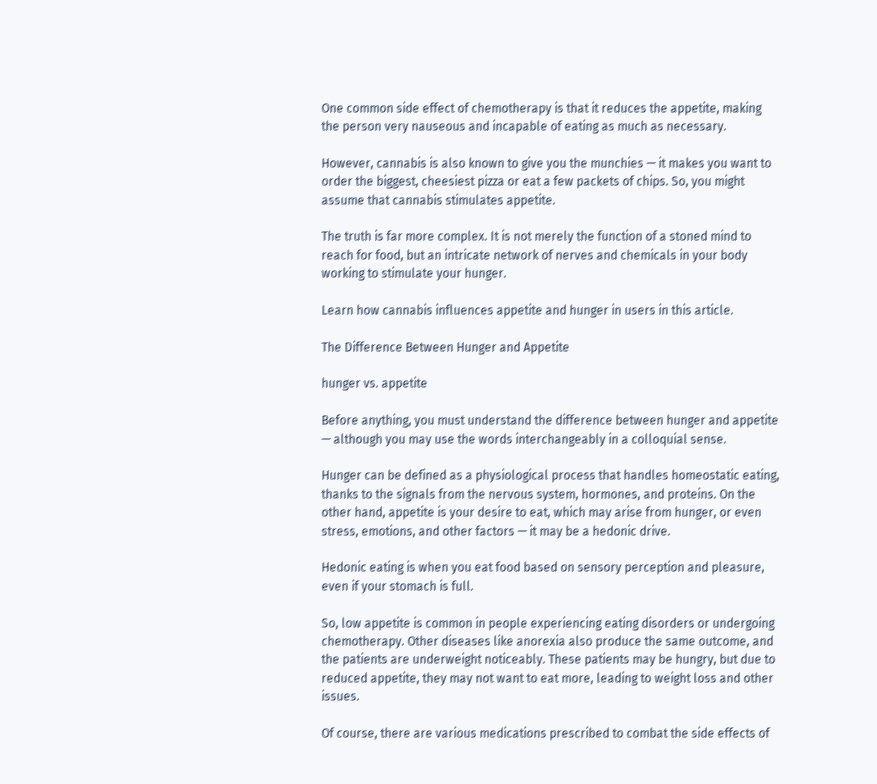One common side effect of chemotherapy is that it reduces the appetite, making the person very nauseous and incapable of eating as much as necessary.

However, cannabis is also known to give you the munchies — it makes you want to order the biggest, cheesiest pizza or eat a few packets of chips. So, you might assume that cannabis stimulates appetite.

The truth is far more complex. It is not merely the function of a stoned mind to reach for food, but an intricate network of nerves and chemicals in your body working to stimulate your hunger.

Learn how cannabis influences appetite and hunger in users in this article.

The Difference Between Hunger and Appetite

hunger vs. appetite

Before anything, you must understand the difference between hunger and appetite — although you may use the words interchangeably in a colloquial sense.

Hunger can be defined as a physiological process that handles homeostatic eating, thanks to the signals from the nervous system, hormones, and proteins. On the other hand, appetite is your desire to eat, which may arise from hunger, or even stress, emotions, and other factors — it may be a hedonic drive.

Hedonic eating is when you eat food based on sensory perception and pleasure, even if your stomach is full.

So, low appetite is common in people experiencing eating disorders or undergoing chemotherapy. Other diseases like anorexia also produce the same outcome, and the patients are underweight noticeably. These patients may be hungry, but due to reduced appetite, they may not want to eat more, leading to weight loss and other issues.

Of course, there are various medications prescribed to combat the side effects of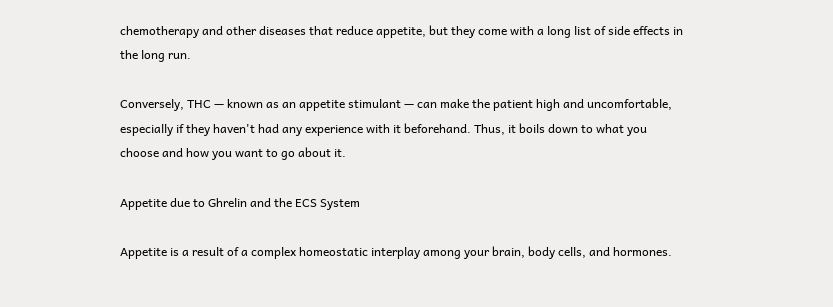chemotherapy and other diseases that reduce appetite, but they come with a long list of side effects in the long run.

Conversely, THC — known as an appetite stimulant — can make the patient high and uncomfortable, especially if they haven't had any experience with it beforehand. Thus, it boils down to what you choose and how you want to go about it.

Appetite due to Ghrelin and the ECS System

Appetite is a result of a complex homeostatic interplay among your brain, body cells, and hormones.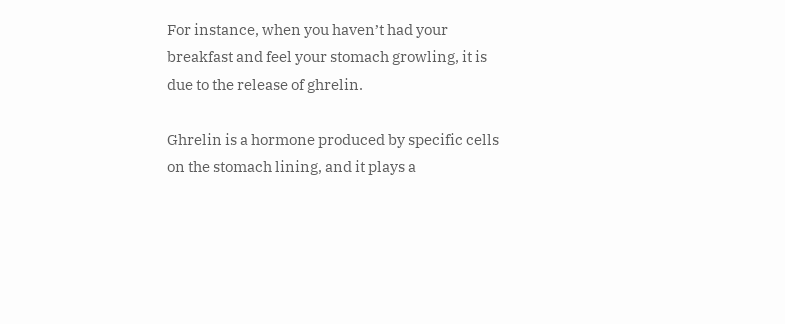For instance, when you haven’t had your breakfast and feel your stomach growling, it is due to the release of ghrelin.

Ghrelin is a hormone produced by specific cells on the stomach lining, and it plays a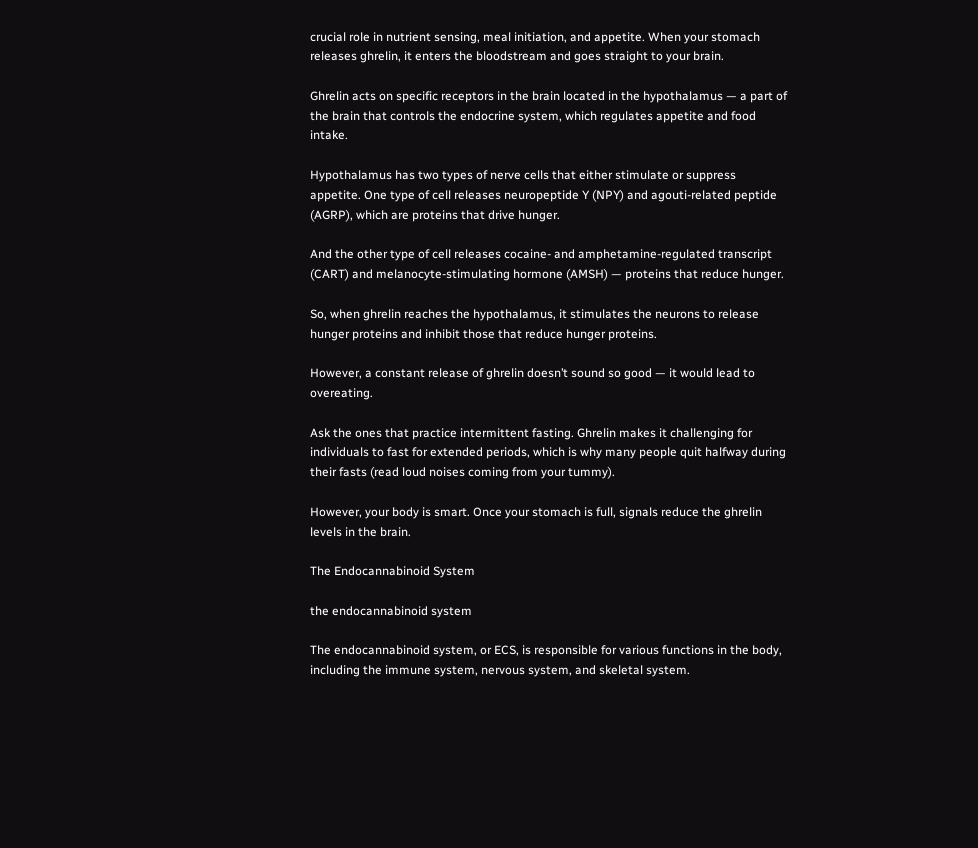crucial role in nutrient sensing, meal initiation, and appetite. When your stomach releases ghrelin, it enters the bloodstream and goes straight to your brain.

Ghrelin acts on specific receptors in the brain located in the hypothalamus — a part of the brain that controls the endocrine system, which regulates appetite and food intake.

Hypothalamus has two types of nerve cells that either stimulate or suppress appetite. One type of cell releases neuropeptide Y (NPY) and agouti-related peptide (AGRP), which are proteins that drive hunger.

And the other type of cell releases cocaine- and amphetamine-regulated transcript (CART) and melanocyte-stimulating hormone (AMSH) — proteins that reduce hunger.

So, when ghrelin reaches the hypothalamus, it stimulates the neurons to release hunger proteins and inhibit those that reduce hunger proteins.

However, a constant release of ghrelin doesn’t sound so good — it would lead to overeating.

Ask the ones that practice intermittent fasting. Ghrelin makes it challenging for individuals to fast for extended periods, which is why many people quit halfway during their fasts (read loud noises coming from your tummy).

However, your body is smart. Once your stomach is full, signals reduce the ghrelin levels in the brain.

The Endocannabinoid System

the endocannabinoid system

The endocannabinoid system, or ECS, is responsible for various functions in the body, including the immune system, nervous system, and skeletal system.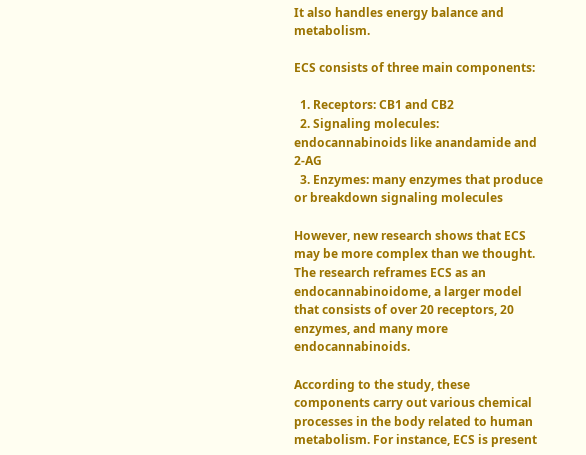It also handles energy balance and metabolism.

ECS consists of three main components:

  1. Receptors: CB1 and CB2
  2. Signaling molecules: endocannabinoids like anandamide and 2-AG
  3. Enzymes: many enzymes that produce or breakdown signaling molecules

However, new research shows that ECS may be more complex than we thought. The research reframes ECS as an endocannabinoidome, a larger model that consists of over 20 receptors, 20 enzymes, and many more endocannabinoids.

According to the study, these components carry out various chemical processes in the body related to human metabolism. For instance, ECS is present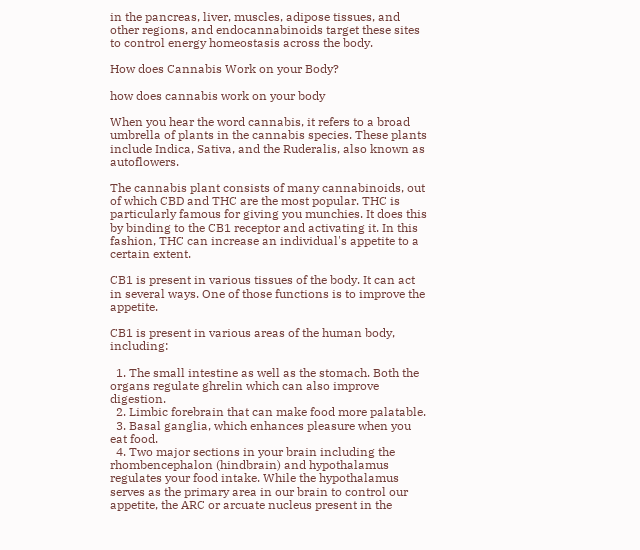in the pancreas, liver, muscles, adipose tissues, and other regions, and endocannabinoids target these sites to control energy homeostasis across the body.

How does Cannabis Work on your Body?

how does cannabis work on your body

When you hear the word cannabis, it refers to a broad umbrella of plants in the cannabis species. These plants include Indica, Sativa, and the Ruderalis, also known as autoflowers.

The cannabis plant consists of many cannabinoids, out of which CBD and THC are the most popular. THC is particularly famous for giving you munchies. It does this by binding to the CB1 receptor and activating it. In this fashion, THC can increase an individual's appetite to a certain extent.

CB1 is present in various tissues of the body. It can act in several ways. One of those functions is to improve the appetite.

CB1 is present in various areas of the human body, including:

  1. The small intestine as well as the stomach. Both the organs regulate ghrelin which can also improve digestion.
  2. Limbic forebrain that can make food more palatable.
  3. Basal ganglia, which enhances pleasure when you eat food.
  4. Two major sections in your brain including the rhombencephalon (hindbrain) and hypothalamus regulates your food intake. While the hypothalamus serves as the primary area in our brain to control our appetite, the ARC or arcuate nucleus present in the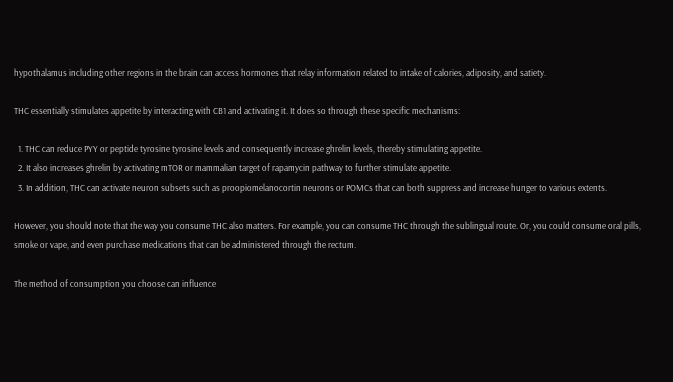hypothalamus including other regions in the brain can access hormones that relay information related to intake of calories, adiposity, and satiety.

THC essentially stimulates appetite by interacting with CB1 and activating it. It does so through these specific mechanisms:

  1. THC can reduce PYY or peptide tyrosine tyrosine levels and consequently increase ghrelin levels, thereby stimulating appetite.
  2. It also increases ghrelin by activating mTOR or mammalian target of rapamycin pathway to further stimulate appetite.
  3. In addition, THC can activate neuron subsets such as proopiomelanocortin neurons or POMCs that can both suppress and increase hunger to various extents.

However, you should note that the way you consume THC also matters. For example, you can consume THC through the sublingual route. Or, you could consume oral pills, smoke or vape, and even purchase medications that can be administered through the rectum.

The method of consumption you choose can influence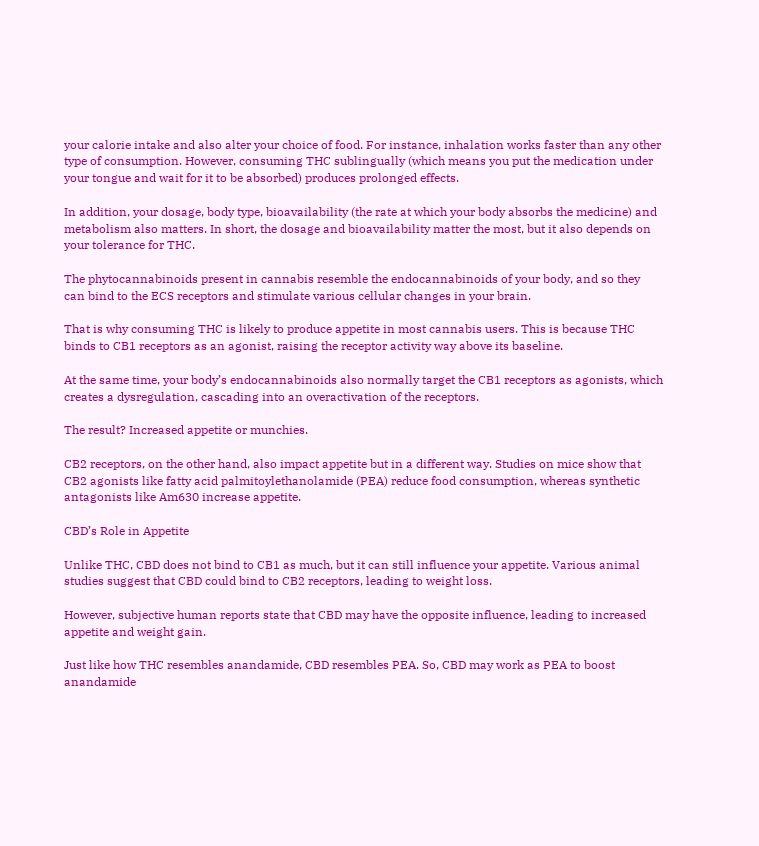your calorie intake and also alter your choice of food. For instance, inhalation works faster than any other type of consumption. However, consuming THC sublingually (which means you put the medication under your tongue and wait for it to be absorbed) produces prolonged effects.

In addition, your dosage, body type, bioavailability (the rate at which your body absorbs the medicine) and metabolism also matters. In short, the dosage and bioavailability matter the most, but it also depends on your tolerance for THC.

The phytocannabinoids present in cannabis resemble the endocannabinoids of your body, and so they can bind to the ECS receptors and stimulate various cellular changes in your brain.

That is why consuming THC is likely to produce appetite in most cannabis users. This is because THC binds to CB1 receptors as an agonist, raising the receptor activity way above its baseline.

At the same time, your body’s endocannabinoids also normally target the CB1 receptors as agonists, which creates a dysregulation, cascading into an overactivation of the receptors.

The result? Increased appetite or munchies.

CB2 receptors, on the other hand, also impact appetite but in a different way. Studies on mice show that CB2 agonists like fatty acid palmitoylethanolamide (PEA) reduce food consumption, whereas synthetic antagonists like Am630 increase appetite.

CBD’s Role in Appetite

Unlike THC, CBD does not bind to CB1 as much, but it can still influence your appetite. Various animal studies suggest that CBD could bind to CB2 receptors, leading to weight loss.

However, subjective human reports state that CBD may have the opposite influence, leading to increased appetite and weight gain.

Just like how THC resembles anandamide, CBD resembles PEA. So, CBD may work as PEA to boost anandamide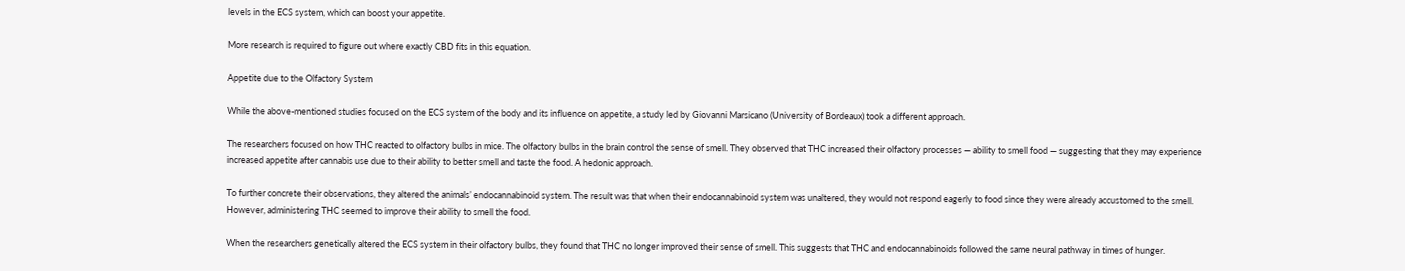levels in the ECS system, which can boost your appetite.

More research is required to figure out where exactly CBD fits in this equation.

Appetite due to the Olfactory System

While the above-mentioned studies focused on the ECS system of the body and its influence on appetite, a study led by Giovanni Marsicano (University of Bordeaux) took a different approach.

The researchers focused on how THC reacted to olfactory bulbs in mice. The olfactory bulbs in the brain control the sense of smell. They observed that THC increased their olfactory processes — ability to smell food — suggesting that they may experience increased appetite after cannabis use due to their ability to better smell and taste the food. A hedonic approach.

To further concrete their observations, they altered the animals’ endocannabinoid system. The result was that when their endocannabinoid system was unaltered, they would not respond eagerly to food since they were already accustomed to the smell. However, administering THC seemed to improve their ability to smell the food.

When the researchers genetically altered the ECS system in their olfactory bulbs, they found that THC no longer improved their sense of smell. This suggests that THC and endocannabinoids followed the same neural pathway in times of hunger.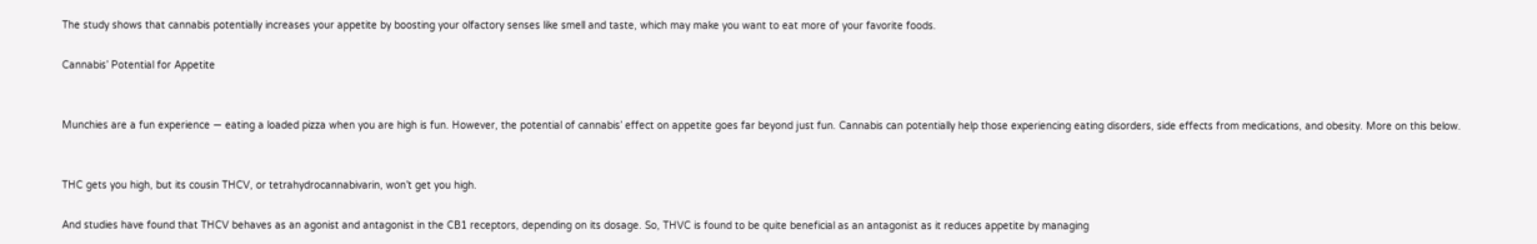The study shows that cannabis potentially increases your appetite by boosting your olfactory senses like smell and taste, which may make you want to eat more of your favorite foods.

Cannabis’ Potential for Appetite


Munchies are a fun experience — eating a loaded pizza when you are high is fun. However, the potential of cannabis’ effect on appetite goes far beyond just fun. Cannabis can potentially help those experiencing eating disorders, side effects from medications, and obesity. More on this below.


THC gets you high, but its cousin THCV, or tetrahydrocannabivarin, won’t get you high.

And studies have found that THCV behaves as an agonist and antagonist in the CB1 receptors, depending on its dosage. So, THVC is found to be quite beneficial as an antagonist as it reduces appetite by managing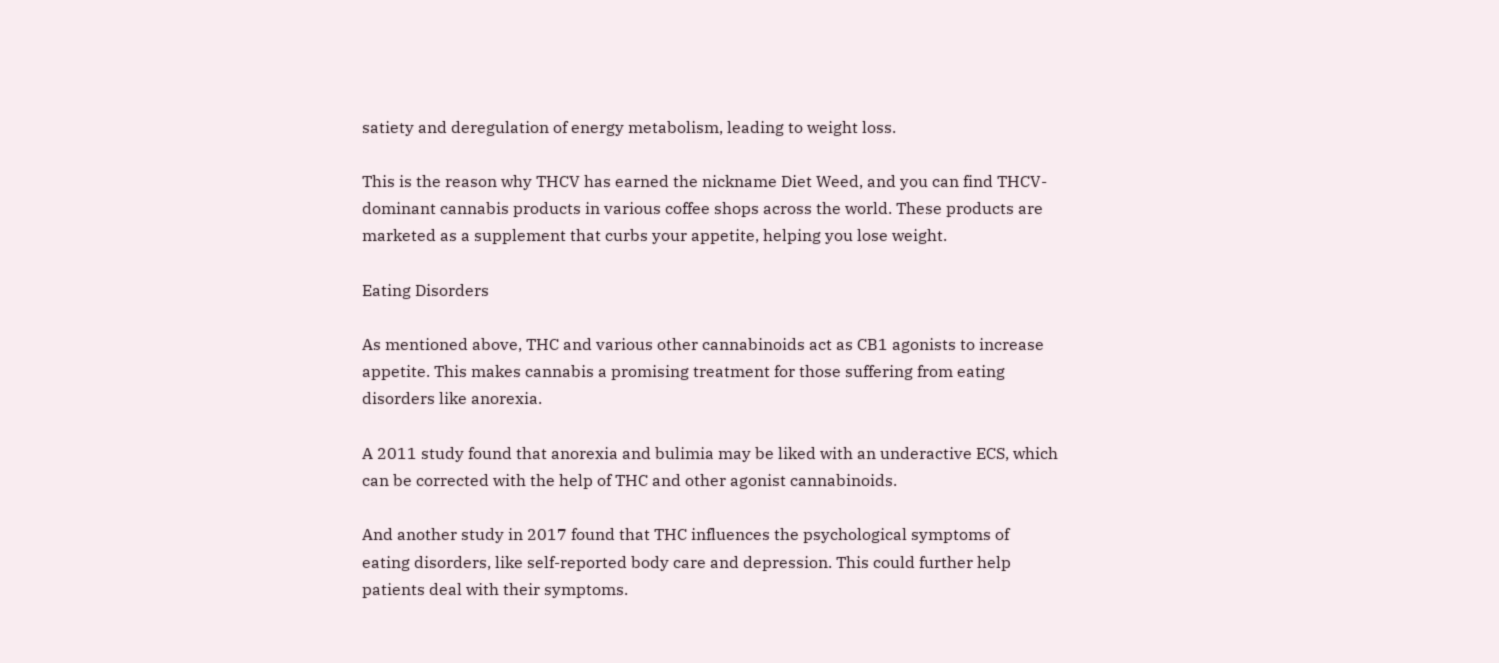satiety and deregulation of energy metabolism, leading to weight loss.

This is the reason why THCV has earned the nickname Diet Weed, and you can find THCV-dominant cannabis products in various coffee shops across the world. These products are marketed as a supplement that curbs your appetite, helping you lose weight.

Eating Disorders

As mentioned above, THC and various other cannabinoids act as CB1 agonists to increase appetite. This makes cannabis a promising treatment for those suffering from eating disorders like anorexia.

A 2011 study found that anorexia and bulimia may be liked with an underactive ECS, which can be corrected with the help of THC and other agonist cannabinoids.

And another study in 2017 found that THC influences the psychological symptoms of eating disorders, like self-reported body care and depression. This could further help patients deal with their symptoms.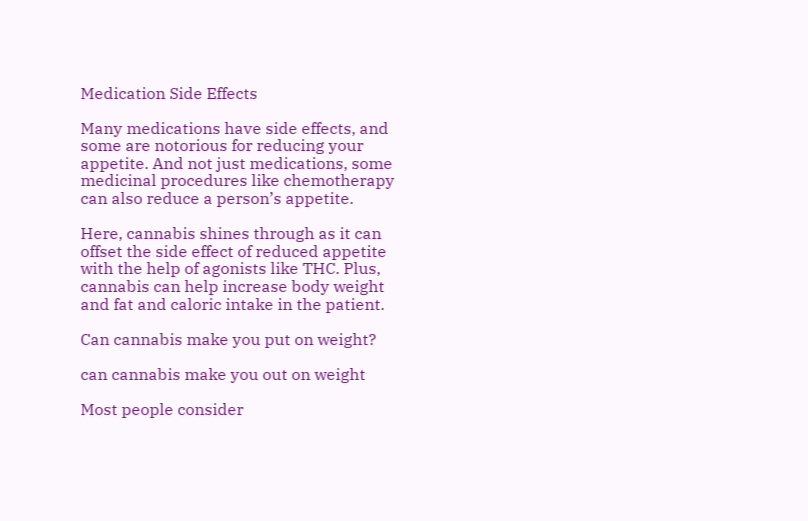Medication Side Effects

Many medications have side effects, and some are notorious for reducing your appetite. And not just medications, some medicinal procedures like chemotherapy can also reduce a person’s appetite.

Here, cannabis shines through as it can offset the side effect of reduced appetite with the help of agonists like THC. Plus, cannabis can help increase body weight and fat and caloric intake in the patient.

Can cannabis make you put on weight?

can cannabis make you out on weight

Most people consider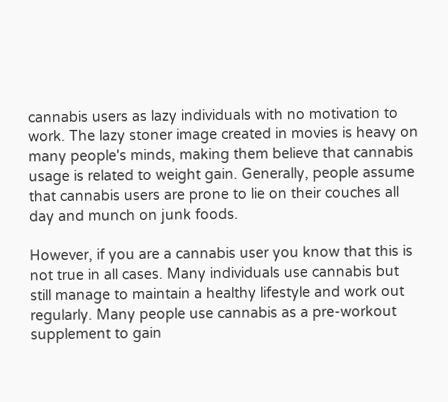cannabis users as lazy individuals with no motivation to work. The lazy stoner image created in movies is heavy on many people's minds, making them believe that cannabis usage is related to weight gain. Generally, people assume that cannabis users are prone to lie on their couches all day and munch on junk foods.

However, if you are a cannabis user you know that this is not true in all cases. Many individuals use cannabis but still manage to maintain a healthy lifestyle and work out regularly. Many people use cannabis as a pre-workout supplement to gain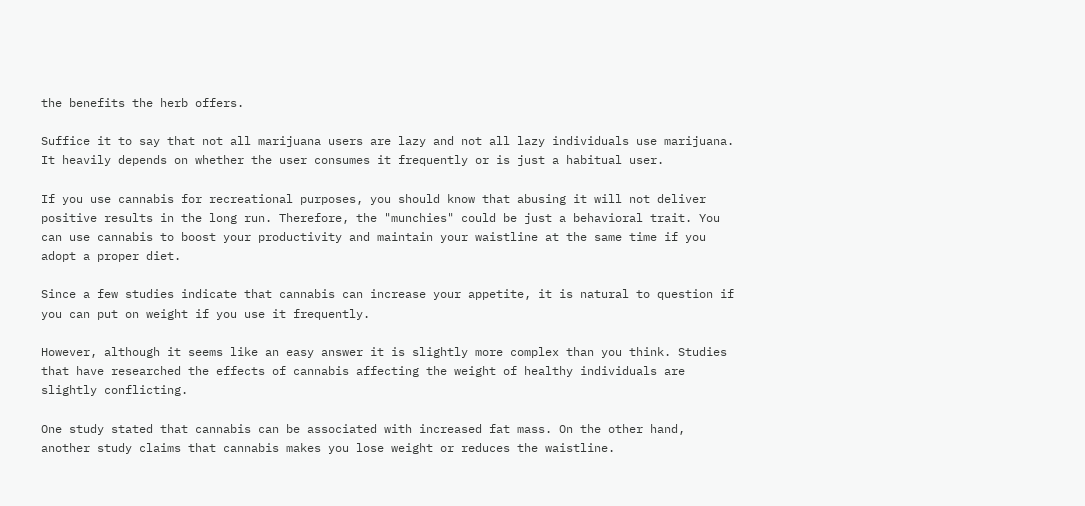the benefits the herb offers.

Suffice it to say that not all marijuana users are lazy and not all lazy individuals use marijuana. It heavily depends on whether the user consumes it frequently or is just a habitual user.

If you use cannabis for recreational purposes, you should know that abusing it will not deliver positive results in the long run. Therefore, the "munchies" could be just a behavioral trait. You can use cannabis to boost your productivity and maintain your waistline at the same time if you adopt a proper diet.

Since a few studies indicate that cannabis can increase your appetite, it is natural to question if you can put on weight if you use it frequently.

However, although it seems like an easy answer it is slightly more complex than you think. Studies that have researched the effects of cannabis affecting the weight of healthy individuals are slightly conflicting.

One study stated that cannabis can be associated with increased fat mass. On the other hand, another study claims that cannabis makes you lose weight or reduces the waistline.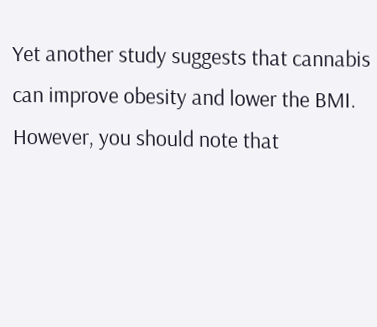Yet another study suggests that cannabis can improve obesity and lower the BMI. However, you should note that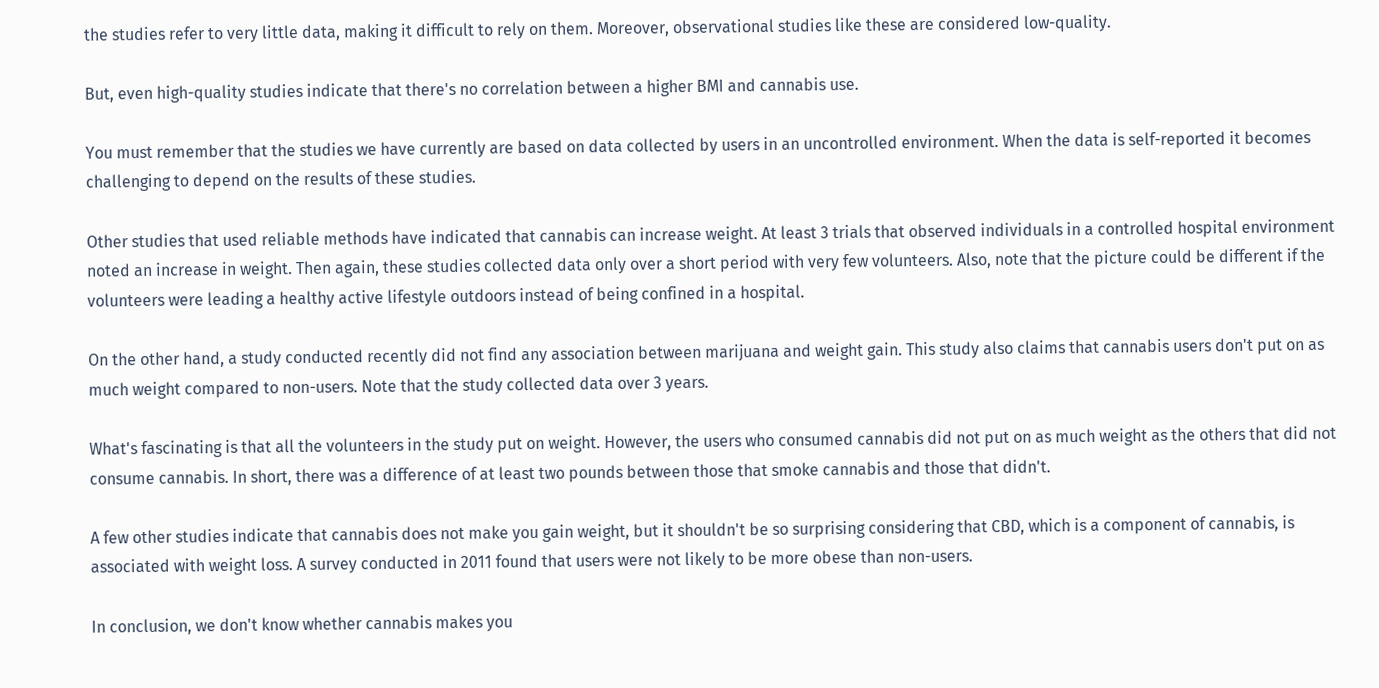the studies refer to very little data, making it difficult to rely on them. Moreover, observational studies like these are considered low-quality.

But, even high-quality studies indicate that there's no correlation between a higher BMI and cannabis use.

You must remember that the studies we have currently are based on data collected by users in an uncontrolled environment. When the data is self-reported it becomes challenging to depend on the results of these studies.

Other studies that used reliable methods have indicated that cannabis can increase weight. At least 3 trials that observed individuals in a controlled hospital environment noted an increase in weight. Then again, these studies collected data only over a short period with very few volunteers. Also, note that the picture could be different if the volunteers were leading a healthy active lifestyle outdoors instead of being confined in a hospital.

On the other hand, a study conducted recently did not find any association between marijuana and weight gain. This study also claims that cannabis users don't put on as much weight compared to non-users. Note that the study collected data over 3 years.

What's fascinating is that all the volunteers in the study put on weight. However, the users who consumed cannabis did not put on as much weight as the others that did not consume cannabis. In short, there was a difference of at least two pounds between those that smoke cannabis and those that didn't.

A few other studies indicate that cannabis does not make you gain weight, but it shouldn't be so surprising considering that CBD, which is a component of cannabis, is associated with weight loss. A survey conducted in 2011 found that users were not likely to be more obese than non-users.

In conclusion, we don't know whether cannabis makes you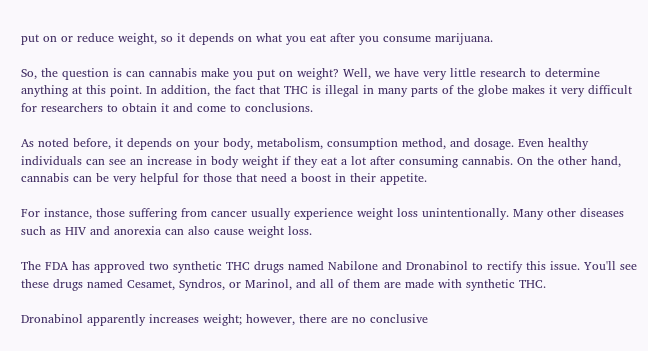put on or reduce weight, so it depends on what you eat after you consume marijuana.

So, the question is can cannabis make you put on weight? Well, we have very little research to determine anything at this point. In addition, the fact that THC is illegal in many parts of the globe makes it very difficult for researchers to obtain it and come to conclusions.

As noted before, it depends on your body, metabolism, consumption method, and dosage. Even healthy individuals can see an increase in body weight if they eat a lot after consuming cannabis. On the other hand, cannabis can be very helpful for those that need a boost in their appetite.

For instance, those suffering from cancer usually experience weight loss unintentionally. Many other diseases such as HIV and anorexia can also cause weight loss.

The FDA has approved two synthetic THC drugs named Nabilone and Dronabinol to rectify this issue. You'll see these drugs named Cesamet, Syndros, or Marinol, and all of them are made with synthetic THC.

Dronabinol apparently increases weight; however, there are no conclusive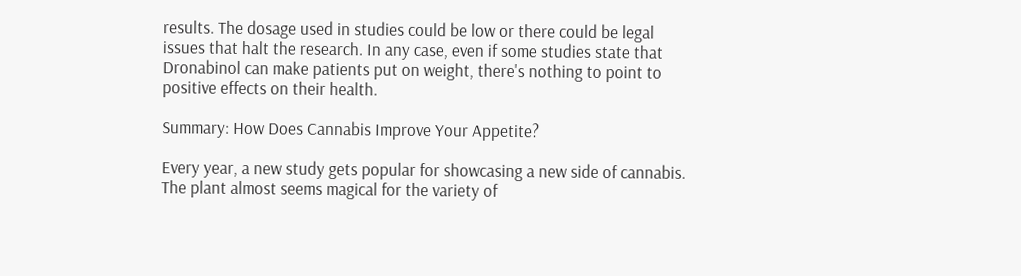results. The dosage used in studies could be low or there could be legal issues that halt the research. In any case, even if some studies state that Dronabinol can make patients put on weight, there's nothing to point to positive effects on their health.

Summary: How Does Cannabis Improve Your Appetite?

Every year, a new study gets popular for showcasing a new side of cannabis. The plant almost seems magical for the variety of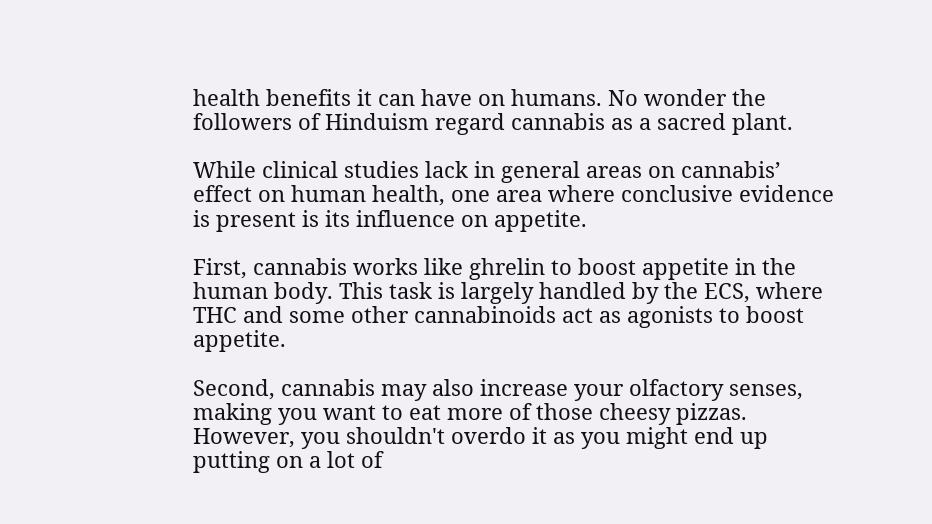health benefits it can have on humans. No wonder the followers of Hinduism regard cannabis as a sacred plant.

While clinical studies lack in general areas on cannabis’ effect on human health, one area where conclusive evidence is present is its influence on appetite.

First, cannabis works like ghrelin to boost appetite in the human body. This task is largely handled by the ECS, where THC and some other cannabinoids act as agonists to boost appetite.

Second, cannabis may also increase your olfactory senses, making you want to eat more of those cheesy pizzas. However, you shouldn't overdo it as you might end up putting on a lot of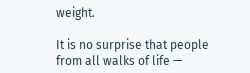weight.

It is no surprise that people from all walks of life —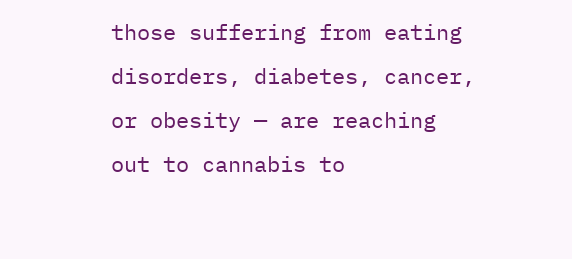those suffering from eating disorders, diabetes, cancer, or obesity — are reaching out to cannabis to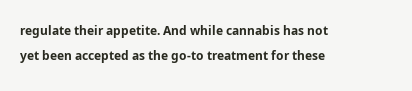regulate their appetite. And while cannabis has not yet been accepted as the go-to treatment for these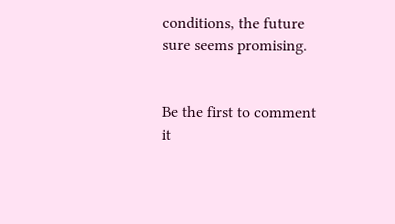conditions, the future sure seems promising.


Be the first to comment it